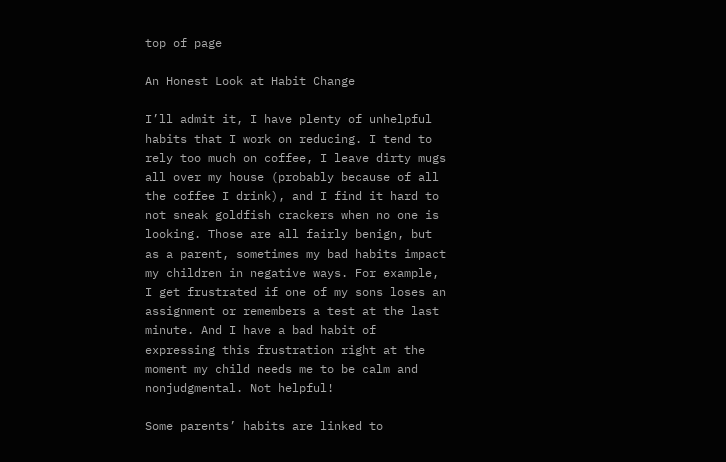top of page

An Honest Look at Habit Change

I’ll admit it, I have plenty of unhelpful habits that I work on reducing. I tend to rely too much on coffee, I leave dirty mugs all over my house (probably because of all the coffee I drink), and I find it hard to not sneak goldfish crackers when no one is looking. Those are all fairly benign, but as a parent, sometimes my bad habits impact my children in negative ways. For example, I get frustrated if one of my sons loses an assignment or remembers a test at the last minute. And I have a bad habit of expressing this frustration right at the moment my child needs me to be calm and nonjudgmental. Not helpful!

Some parents’ habits are linked to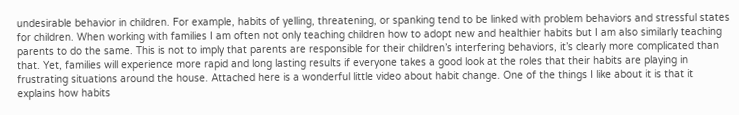undesirable behavior in children. For example, habits of yelling, threatening, or spanking tend to be linked with problem behaviors and stressful states for children. When working with families I am often not only teaching children how to adopt new and healthier habits but I am also similarly teaching parents to do the same. This is not to imply that parents are responsible for their children’s interfering behaviors, it’s clearly more complicated than that. Yet, families will experience more rapid and long lasting results if everyone takes a good look at the roles that their habits are playing in frustrating situations around the house. Attached here is a wonderful little video about habit change. One of the things I like about it is that it explains how habits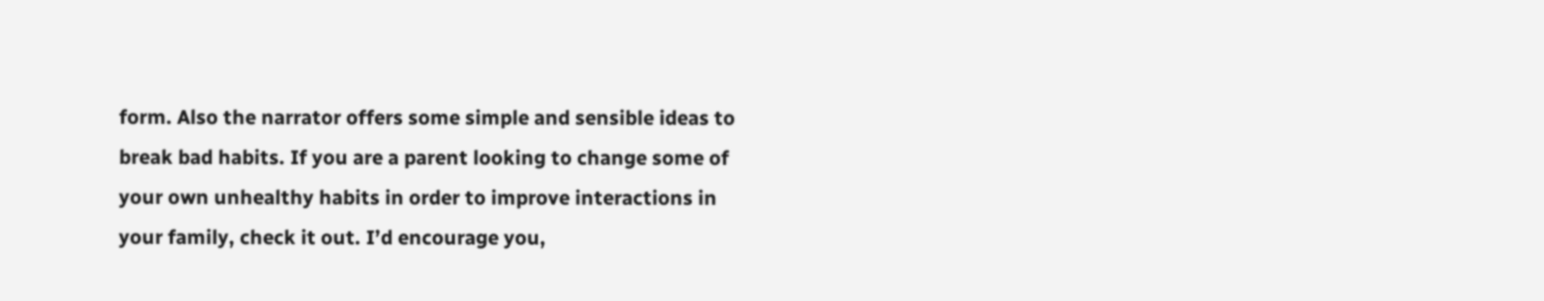form. Also the narrator offers some simple and sensible ideas to break bad habits. If you are a parent looking to change some of your own unhealthy habits in order to improve interactions in your family, check it out. I’d encourage you,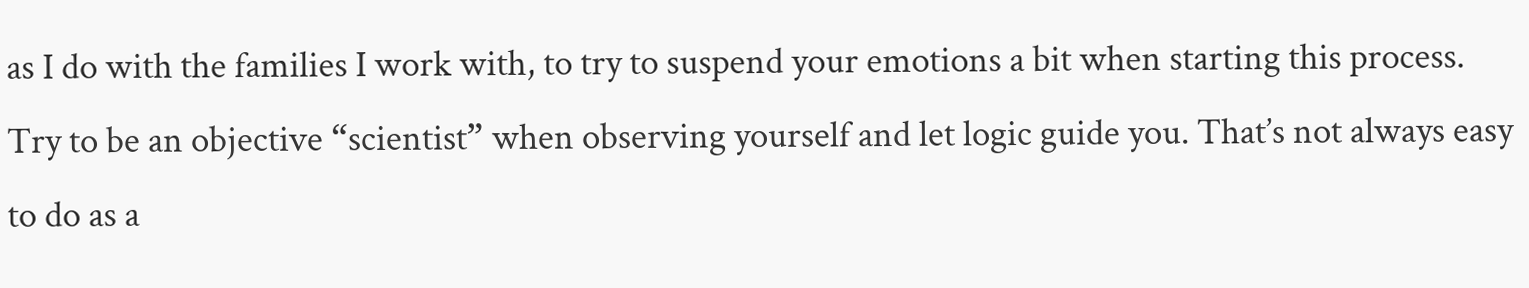as I do with the families I work with, to try to suspend your emotions a bit when starting this process. Try to be an objective “scientist” when observing yourself and let logic guide you. That’s not always easy to do as a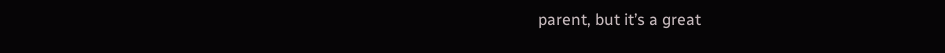parent, but it’s a great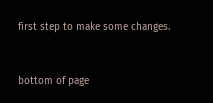first step to make some changes.


bottom of page